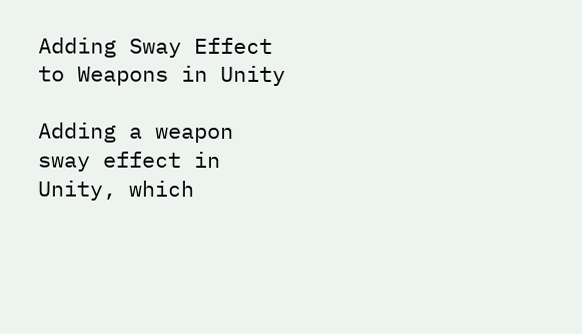Adding Sway Effect to Weapons in Unity

Adding a weapon sway effect in Unity, which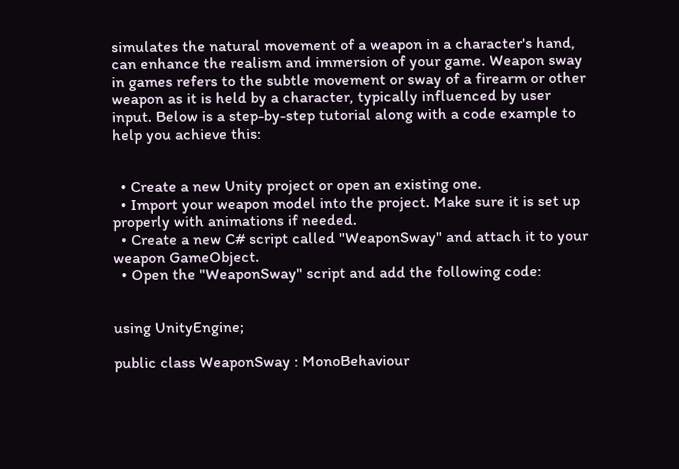simulates the natural movement of a weapon in a character's hand, can enhance the realism and immersion of your game. Weapon sway in games refers to the subtle movement or sway of a firearm or other weapon as it is held by a character, typically influenced by user input. Below is a step-by-step tutorial along with a code example to help you achieve this:


  • Create a new Unity project or open an existing one.
  • Import your weapon model into the project. Make sure it is set up properly with animations if needed.
  • Create a new C# script called "WeaponSway" and attach it to your weapon GameObject.
  • Open the "WeaponSway" script and add the following code:


using UnityEngine;

public class WeaponSway : MonoBehaviour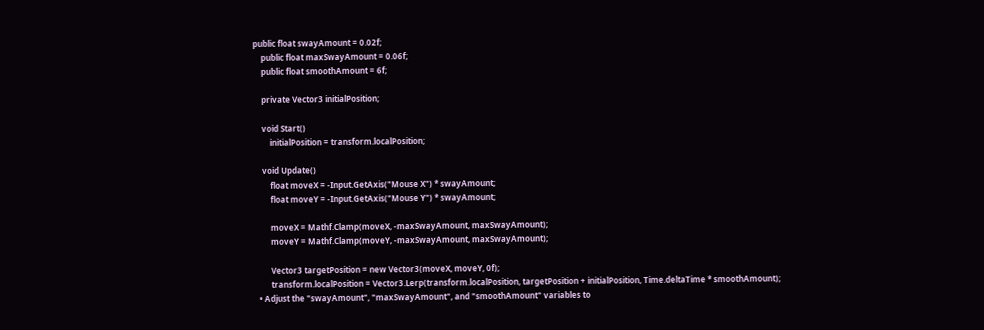public float swayAmount = 0.02f;
    public float maxSwayAmount = 0.06f;
    public float smoothAmount = 6f;

    private Vector3 initialPosition;

    void Start()
        initialPosition = transform.localPosition;

    void Update()
        float moveX = -Input.GetAxis("Mouse X") * swayAmount;
        float moveY = -Input.GetAxis("Mouse Y") * swayAmount;

        moveX = Mathf.Clamp(moveX, -maxSwayAmount, maxSwayAmount);
        moveY = Mathf.Clamp(moveY, -maxSwayAmount, maxSwayAmount);

        Vector3 targetPosition = new Vector3(moveX, moveY, 0f);
        transform.localPosition = Vector3.Lerp(transform.localPosition, targetPosition + initialPosition, Time.deltaTime * smoothAmount);
  • Adjust the "swayAmount", "maxSwayAmount", and "smoothAmount" variables to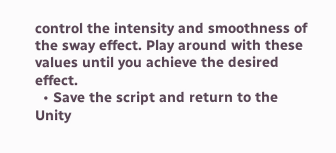control the intensity and smoothness of the sway effect. Play around with these values until you achieve the desired effect.
  • Save the script and return to the Unity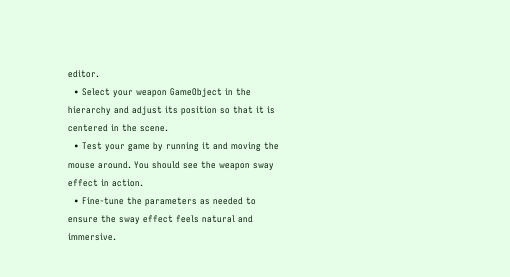editor.
  • Select your weapon GameObject in the hierarchy and adjust its position so that it is centered in the scene.
  • Test your game by running it and moving the mouse around. You should see the weapon sway effect in action.
  • Fine-tune the parameters as needed to ensure the sway effect feels natural and immersive.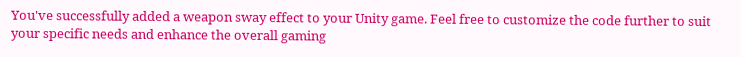You've successfully added a weapon sway effect to your Unity game. Feel free to customize the code further to suit your specific needs and enhance the overall gaming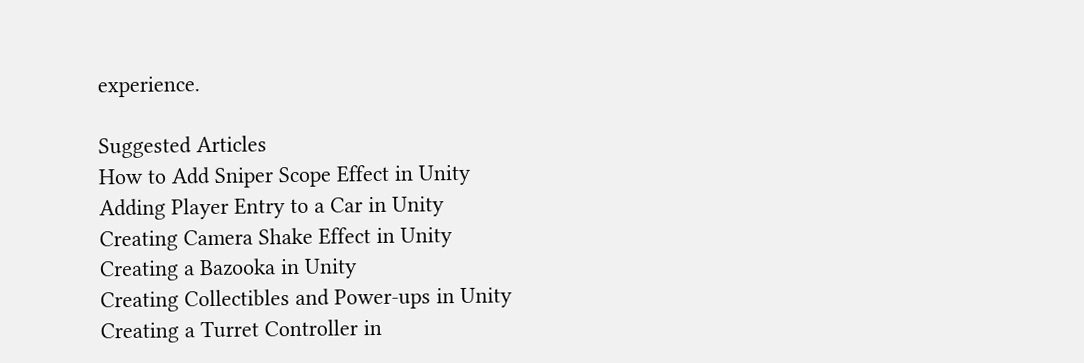experience.

Suggested Articles
How to Add Sniper Scope Effect in Unity
Adding Player Entry to a Car in Unity
Creating Camera Shake Effect in Unity
Creating a Bazooka in Unity
Creating Collectibles and Power-ups in Unity
Creating a Turret Controller in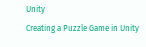Unity
Creating a Puzzle Game in Unity